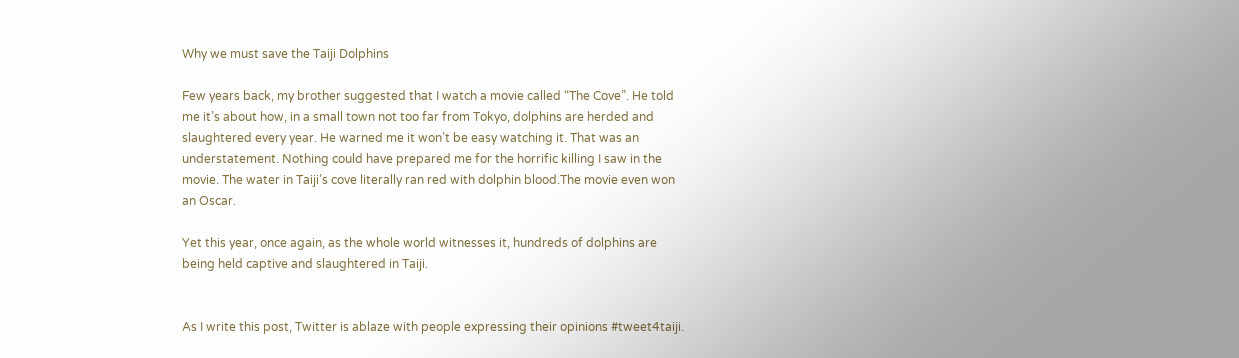Why we must save the Taiji Dolphins

Few years back, my brother suggested that I watch a movie called “The Cove”. He told me it’s about how, in a small town not too far from Tokyo, dolphins are herded and slaughtered every year. He warned me it won’t be easy watching it. That was an understatement. Nothing could have prepared me for the horrific killing I saw in the movie. The water in Taiji’s cove literally ran red with dolphin blood.The movie even won an Oscar.

Yet this year, once again, as the whole world witnesses it, hundreds of dolphins are being held captive and slaughtered in Taiji.


As I write this post, Twitter is ablaze with people expressing their opinions #tweet4taiji.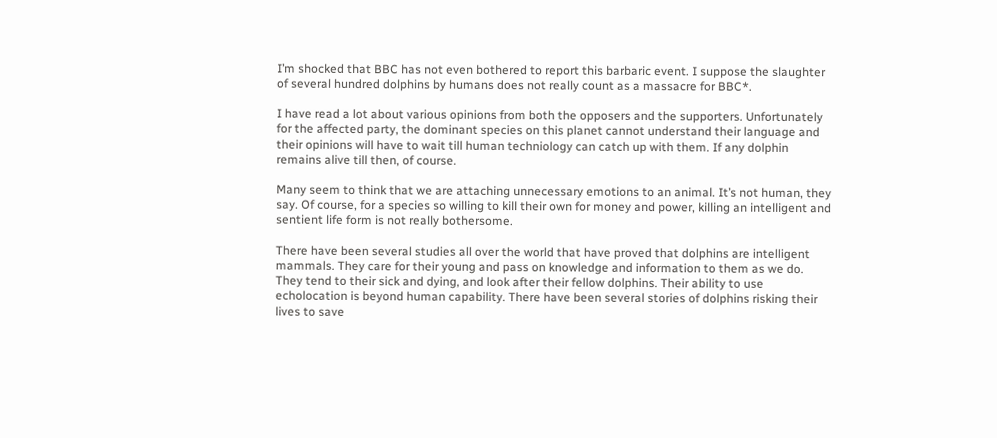I’m shocked that BBC has not even bothered to report this barbaric event. I suppose the slaughter of several hundred dolphins by humans does not really count as a massacre for BBC*.

I have read a lot about various opinions from both the opposers and the supporters. Unfortunately for the affected party, the dominant species on this planet cannot understand their language and their opinions will have to wait till human techniology can catch up with them. If any dolphin remains alive till then, of course.

Many seem to think that we are attaching unnecessary emotions to an animal. It’s not human, they say. Of course, for a species so willing to kill their own for money and power, killing an intelligent and sentient life form is not really bothersome.

There have been several studies all over the world that have proved that dolphins are intelligent mammals. They care for their young and pass on knowledge and information to them as we do. They tend to their sick and dying, and look after their fellow dolphins. Their ability to use echolocation is beyond human capability. There have been several stories of dolphins risking their lives to save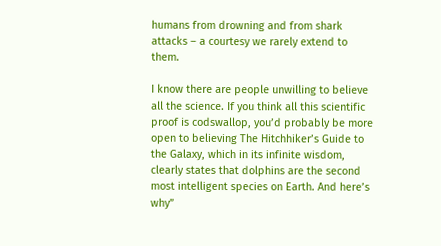humans from drowning and from shark attacks – a courtesy we rarely extend to them.

I know there are people unwilling to believe all the science. If you think all this scientific proof is codswallop, you’d probably be more open to believing The Hitchhiker’s Guide to the Galaxy, which in its infinite wisdom, clearly states that dolphins are the second most intelligent species on Earth. And here’s why”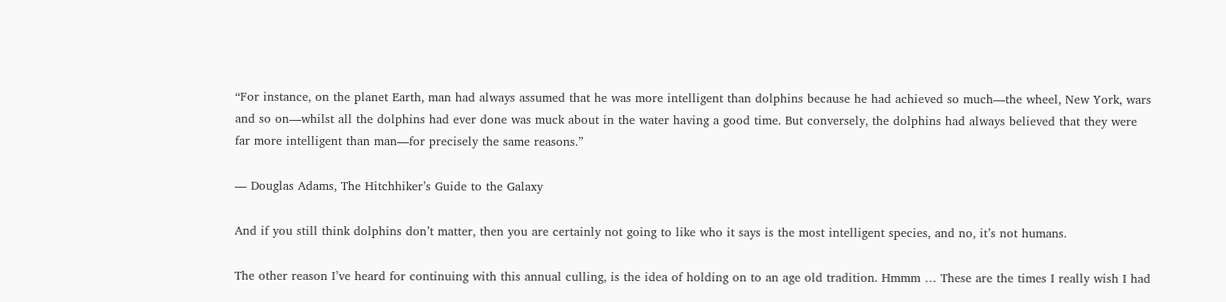“For instance, on the planet Earth, man had always assumed that he was more intelligent than dolphins because he had achieved so much—the wheel, New York, wars and so on—whilst all the dolphins had ever done was muck about in the water having a good time. But conversely, the dolphins had always believed that they were far more intelligent than man—for precisely the same reasons.”

― Douglas Adams, The Hitchhiker’s Guide to the Galaxy

And if you still think dolphins don’t matter, then you are certainly not going to like who it says is the most intelligent species, and no, it’s not humans.

The other reason I’ve heard for continuing with this annual culling, is the idea of holding on to an age old tradition. Hmmm … These are the times I really wish I had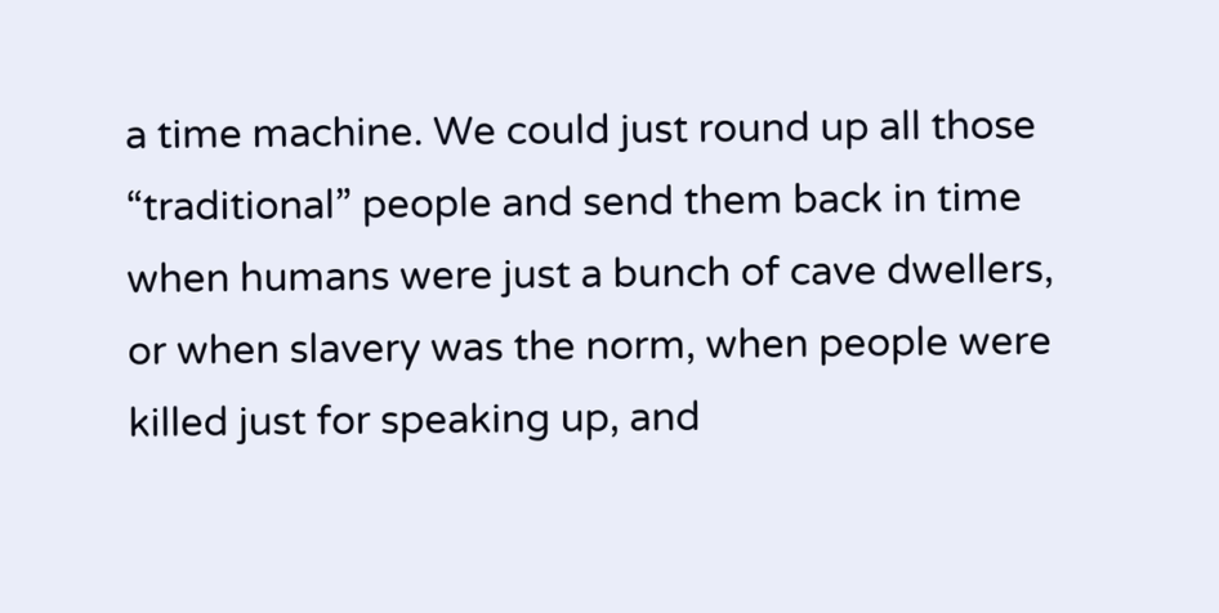a time machine. We could just round up all those “traditional” people and send them back in time when humans were just a bunch of cave dwellers, or when slavery was the norm, when people were killed just for speaking up, and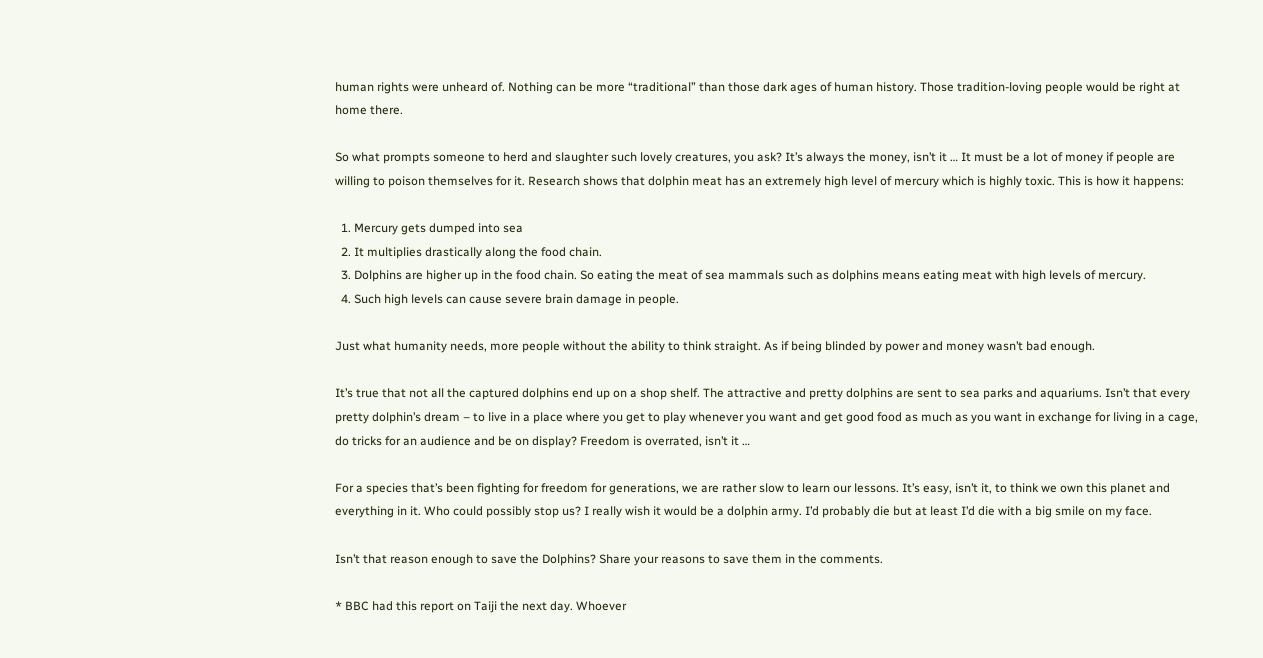human rights were unheard of. Nothing can be more “traditional” than those dark ages of human history. Those tradition-loving people would be right at home there.

So what prompts someone to herd and slaughter such lovely creatures, you ask? It’s always the money, isn’t it … It must be a lot of money if people are willing to poison themselves for it. Research shows that dolphin meat has an extremely high level of mercury which is highly toxic. This is how it happens:

  1. Mercury gets dumped into sea
  2. It multiplies drastically along the food chain.
  3. Dolphins are higher up in the food chain. So eating the meat of sea mammals such as dolphins means eating meat with high levels of mercury.
  4. Such high levels can cause severe brain damage in people.

Just what humanity needs, more people without the ability to think straight. As if being blinded by power and money wasn’t bad enough.

It’s true that not all the captured dolphins end up on a shop shelf. The attractive and pretty dolphins are sent to sea parks and aquariums. Isn’t that every pretty dolphin’s dream – to live in a place where you get to play whenever you want and get good food as much as you want in exchange for living in a cage, do tricks for an audience and be on display? Freedom is overrated, isn’t it …

For a species that’s been fighting for freedom for generations, we are rather slow to learn our lessons. It’s easy, isn’t it, to think we own this planet and everything in it. Who could possibly stop us? I really wish it would be a dolphin army. I’d probably die but at least I’d die with a big smile on my face.

Isn’t that reason enough to save the Dolphins? Share your reasons to save them in the comments.

* BBC had this report on Taiji the next day. Whoever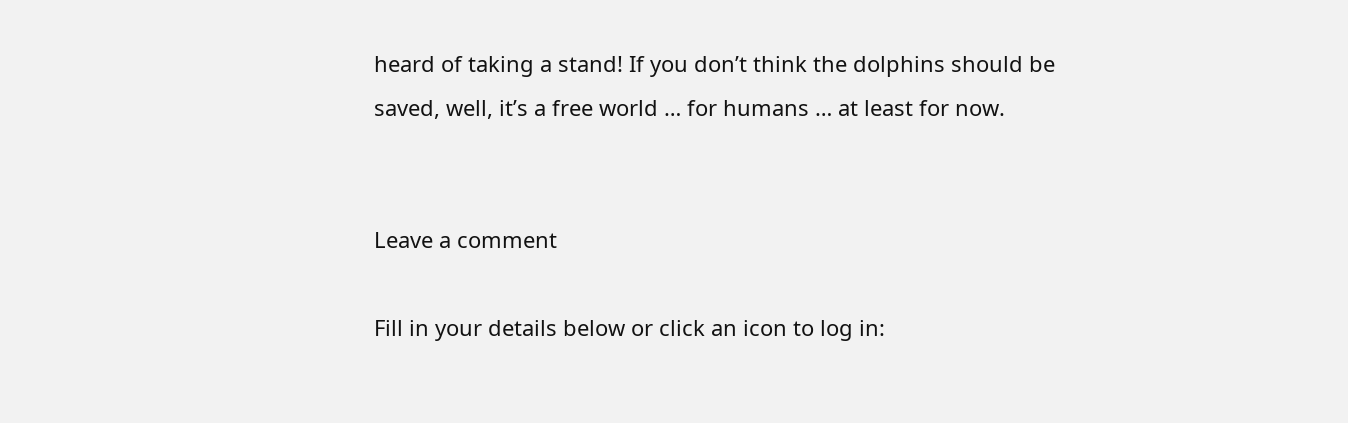heard of taking a stand! If you don’t think the dolphins should be saved, well, it’s a free world … for humans … at least for now.


Leave a comment

Fill in your details below or click an icon to log in: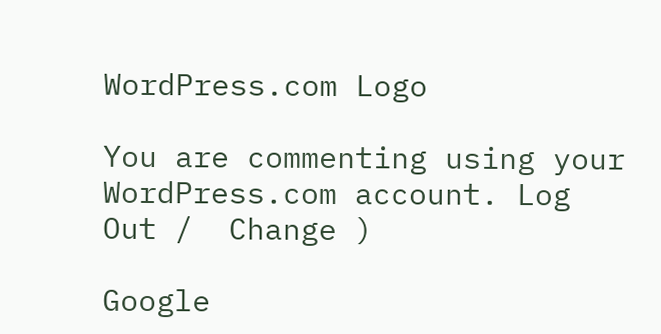WordPress.com Logo

You are commenting using your WordPress.com account. Log Out /  Change )

Google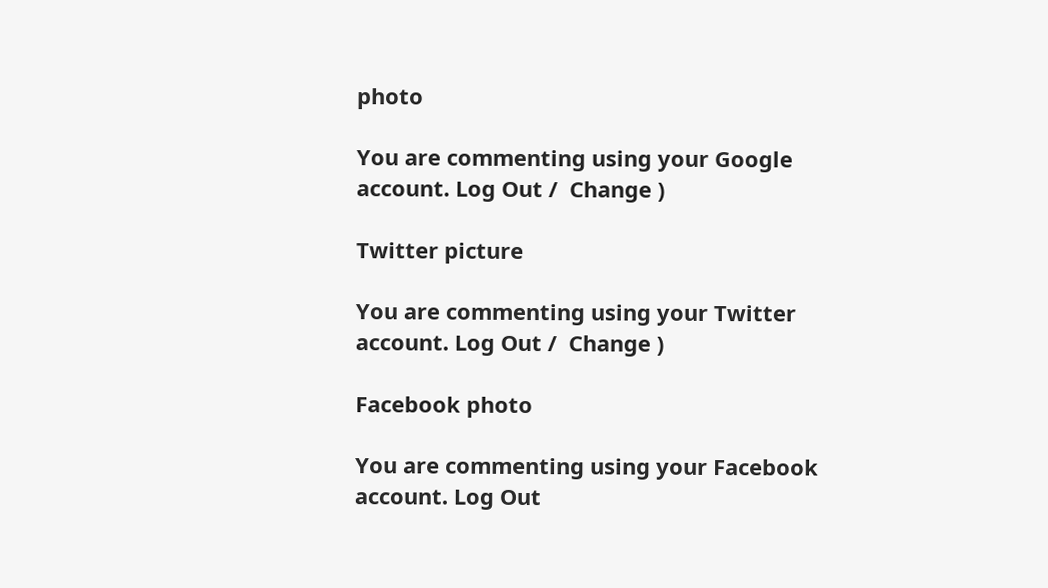photo

You are commenting using your Google account. Log Out /  Change )

Twitter picture

You are commenting using your Twitter account. Log Out /  Change )

Facebook photo

You are commenting using your Facebook account. Log Out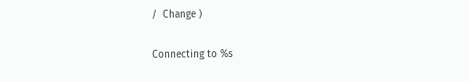/  Change )

Connecting to %s